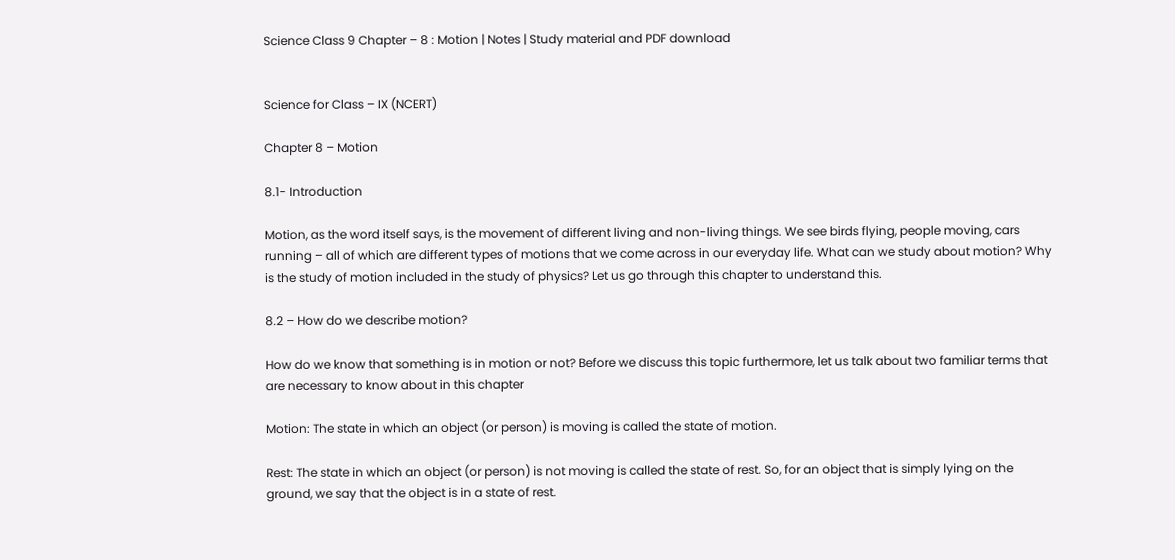Science Class 9 Chapter – 8 : Motion | Notes | Study material and PDF download


Science for Class – IX (NCERT)

Chapter 8 – Motion

8.1- Introduction

Motion, as the word itself says, is the movement of different living and non-living things. We see birds flying, people moving, cars running – all of which are different types of motions that we come across in our everyday life. What can we study about motion? Why is the study of motion included in the study of physics? Let us go through this chapter to understand this.

8.2 – How do we describe motion?

How do we know that something is in motion or not? Before we discuss this topic furthermore, let us talk about two familiar terms that are necessary to know about in this chapter

Motion: The state in which an object (or person) is moving is called the state of motion.

Rest: The state in which an object (or person) is not moving is called the state of rest. So, for an object that is simply lying on the ground, we say that the object is in a state of rest.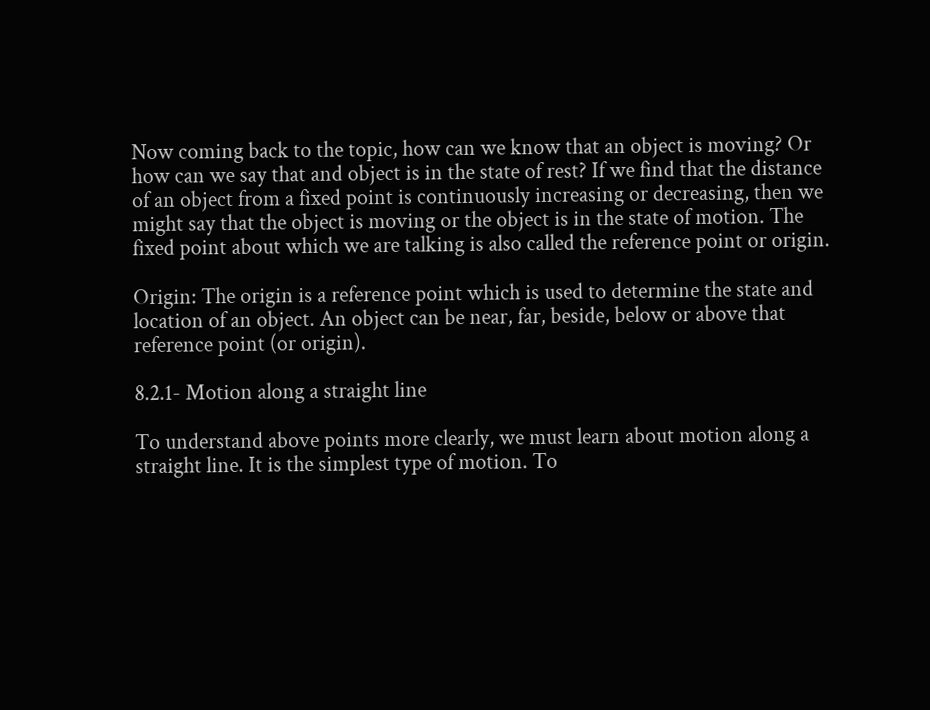Now coming back to the topic, how can we know that an object is moving? Or how can we say that and object is in the state of rest? If we find that the distance of an object from a fixed point is continuously increasing or decreasing, then we might say that the object is moving or the object is in the state of motion. The fixed point about which we are talking is also called the reference point or origin.

Origin: The origin is a reference point which is used to determine the state and location of an object. An object can be near, far, beside, below or above that reference point (or origin).

8.2.1- Motion along a straight line

To understand above points more clearly, we must learn about motion along a straight line. It is the simplest type of motion. To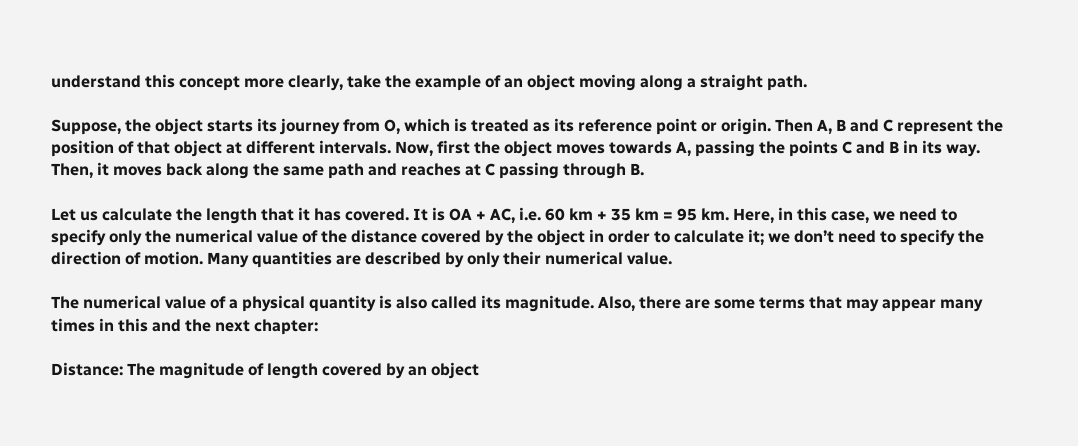understand this concept more clearly, take the example of an object moving along a straight path.

Suppose, the object starts its journey from O, which is treated as its reference point or origin. Then A, B and C represent the position of that object at different intervals. Now, first the object moves towards A, passing the points C and B in its way. Then, it moves back along the same path and reaches at C passing through B.

Let us calculate the length that it has covered. It is OA + AC, i.e. 60 km + 35 km = 95 km. Here, in this case, we need to specify only the numerical value of the distance covered by the object in order to calculate it; we don’t need to specify the direction of motion. Many quantities are described by only their numerical value.

The numerical value of a physical quantity is also called its magnitude. Also, there are some terms that may appear many times in this and the next chapter:

Distance: The magnitude of length covered by an object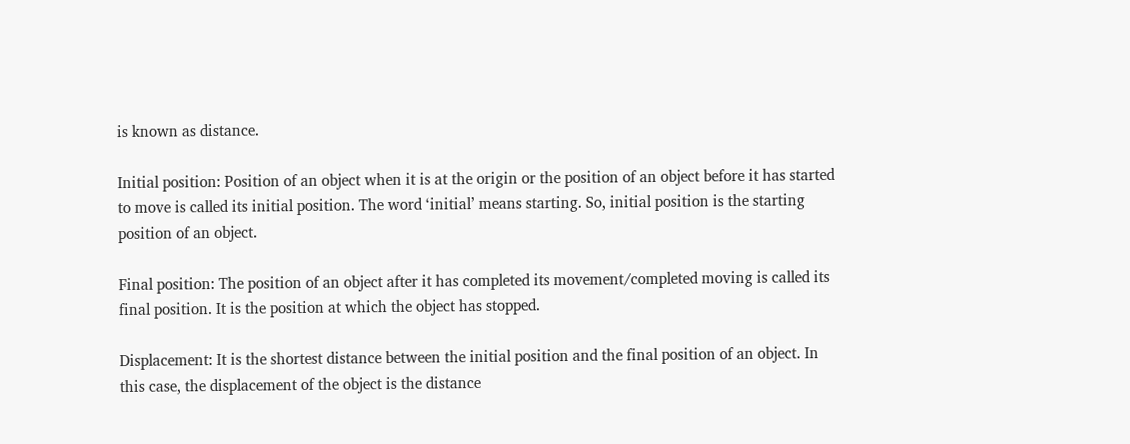is known as distance.

Initial position: Position of an object when it is at the origin or the position of an object before it has started to move is called its initial position. The word ‘initial’ means starting. So, initial position is the starting position of an object.

Final position: The position of an object after it has completed its movement/completed moving is called its final position. It is the position at which the object has stopped.

Displacement: It is the shortest distance between the initial position and the final position of an object. In this case, the displacement of the object is the distance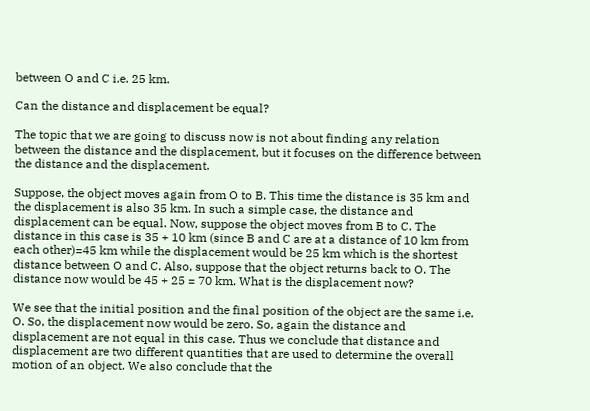between O and C i.e. 25 km.

Can the distance and displacement be equal?

The topic that we are going to discuss now is not about finding any relation between the distance and the displacement, but it focuses on the difference between the distance and the displacement.

Suppose, the object moves again from O to B. This time the distance is 35 km and the displacement is also 35 km. In such a simple case, the distance and displacement can be equal. Now, suppose the object moves from B to C. The distance in this case is 35 + 10 km (since B and C are at a distance of 10 km from each other)=45 km while the displacement would be 25 km which is the shortest distance between O and C. Also, suppose that the object returns back to O. The distance now would be 45 + 25 = 70 km. What is the displacement now?

We see that the initial position and the final position of the object are the same i.e. O. So, the displacement now would be zero. So, again the distance and displacement are not equal in this case. Thus we conclude that distance and displacement are two different quantities that are used to determine the overall motion of an object. We also conclude that the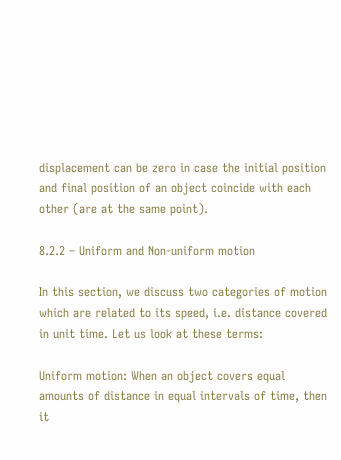displacement can be zero in case the initial position and final position of an object coincide with each other (are at the same point).

8.2.2 – Uniform and Non-uniform motion

In this section, we discuss two categories of motion which are related to its speed, i.e. distance covered in unit time. Let us look at these terms:

Uniform motion: When an object covers equal amounts of distance in equal intervals of time, then it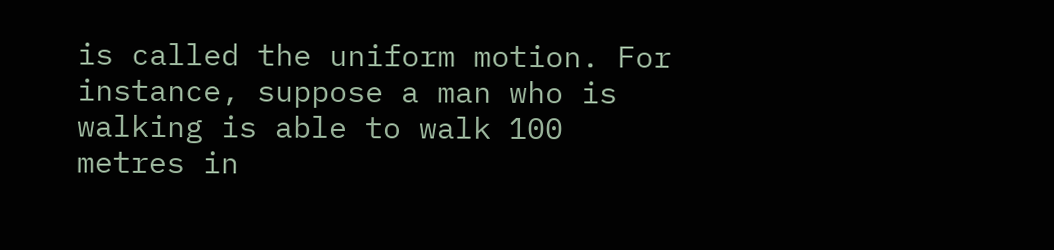is called the uniform motion. For instance, suppose a man who is walking is able to walk 100 metres in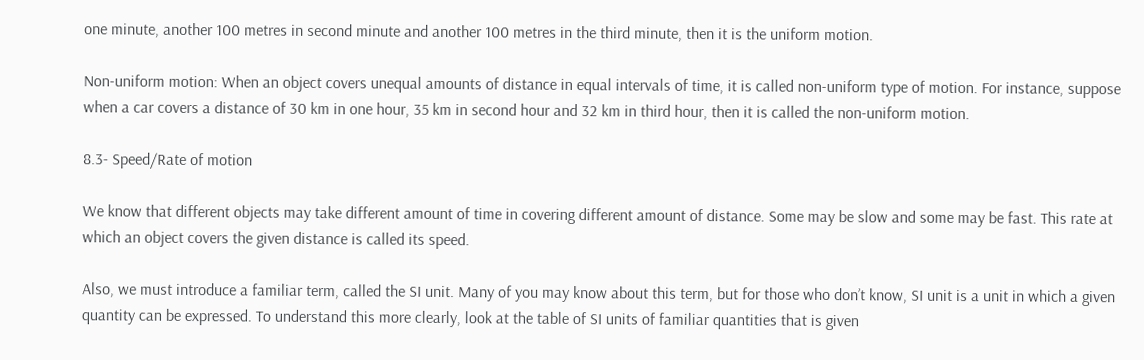one minute, another 100 metres in second minute and another 100 metres in the third minute, then it is the uniform motion.

Non-uniform motion: When an object covers unequal amounts of distance in equal intervals of time, it is called non-uniform type of motion. For instance, suppose when a car covers a distance of 30 km in one hour, 35 km in second hour and 32 km in third hour, then it is called the non-uniform motion.

8.3- Speed/Rate of motion

We know that different objects may take different amount of time in covering different amount of distance. Some may be slow and some may be fast. This rate at which an object covers the given distance is called its speed.

Also, we must introduce a familiar term, called the SI unit. Many of you may know about this term, but for those who don’t know, SI unit is a unit in which a given quantity can be expressed. To understand this more clearly, look at the table of SI units of familiar quantities that is given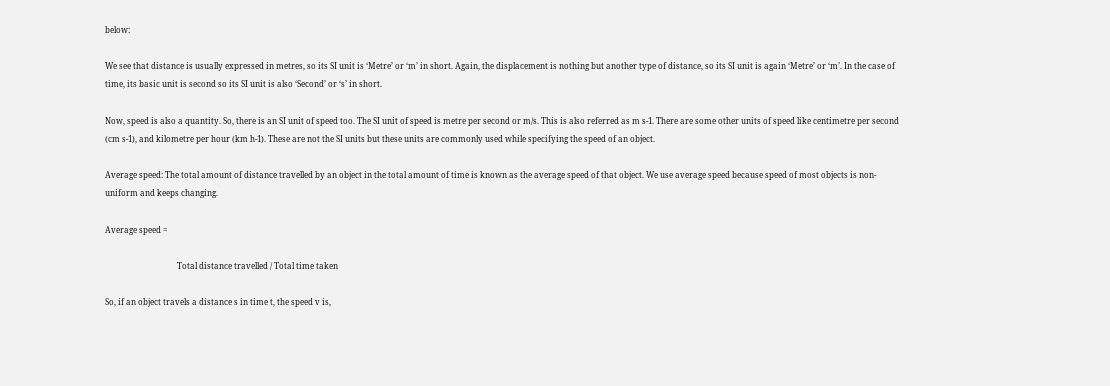below:

We see that distance is usually expressed in metres, so its SI unit is ‘Metre’ or ‘m’ in short. Again, the displacement is nothing but another type of distance, so its SI unit is again ‘Metre’ or ‘m’. In the case of time, its basic unit is second so its SI unit is also ‘Second’ or ‘s’ in short.

Now, speed is also a quantity. So, there is an SI unit of speed too. The SI unit of speed is metre per second or m/s. This is also referred as m s-1. There are some other units of speed like centimetre per second (cm s-1), and kilometre per hour (km h-1). These are not the SI units but these units are commonly used while specifying the speed of an object.

Average speed: The total amount of distance travelled by an object in the total amount of time is known as the average speed of that object. We use average speed because speed of most objects is non-uniform and keeps changing.

Average speed =

                                    Total distance travelled / Total time taken

So, if an object travels a distance s in time t, the speed v is,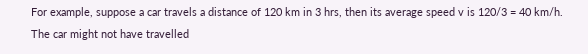For example, suppose a car travels a distance of 120 km in 3 hrs, then its average speed v is 120/3 = 40 km/h. The car might not have travelled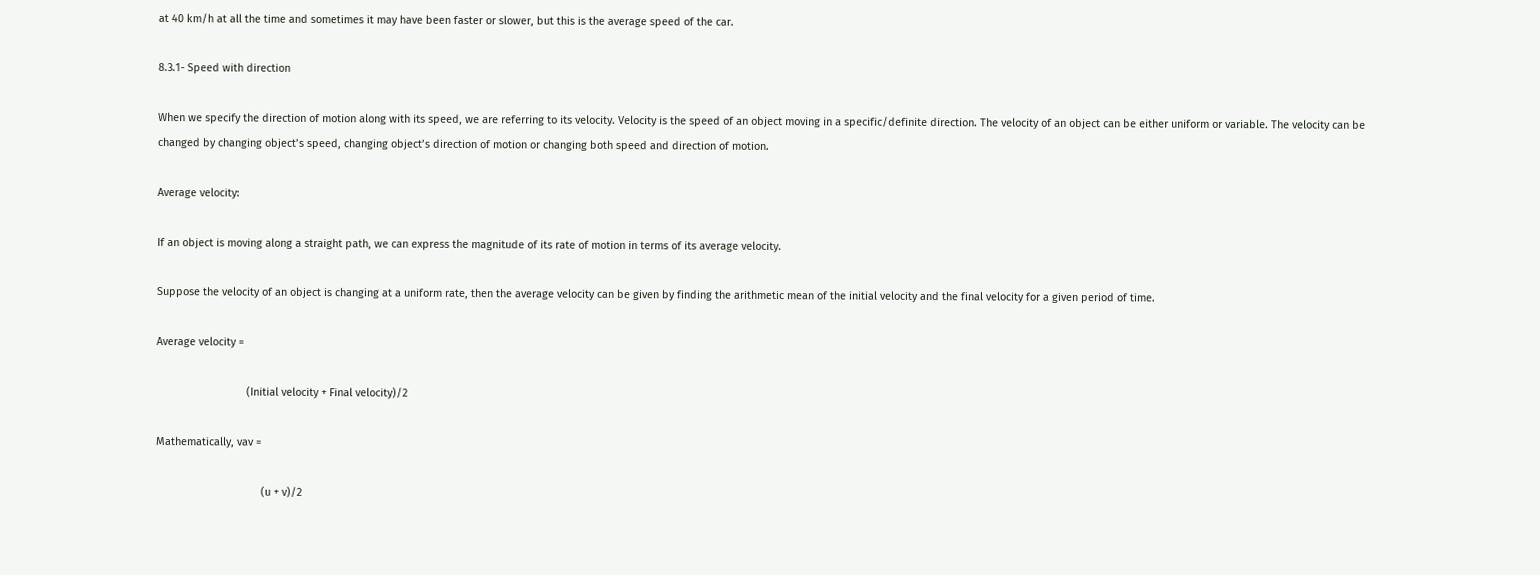at 40 km/h at all the time and sometimes it may have been faster or slower, but this is the average speed of the car.

8.3.1- Speed with direction

When we specify the direction of motion along with its speed, we are referring to its velocity. Velocity is the speed of an object moving in a specific/definite direction. The velocity of an object can be either uniform or variable. The velocity can be changed by changing object’s speed, changing object’s direction of motion or changing both speed and direction of motion.

Average velocity:

If an object is moving along a straight path, we can express the magnitude of its rate of motion in terms of its average velocity.

Suppose the velocity of an object is changing at a uniform rate, then the average velocity can be given by finding the arithmetic mean of the initial velocity and the final velocity for a given period of time.

Average velocity =

                              (Initial velocity + Final velocity)/2

Mathematically, vav =

                                   (u + v)/2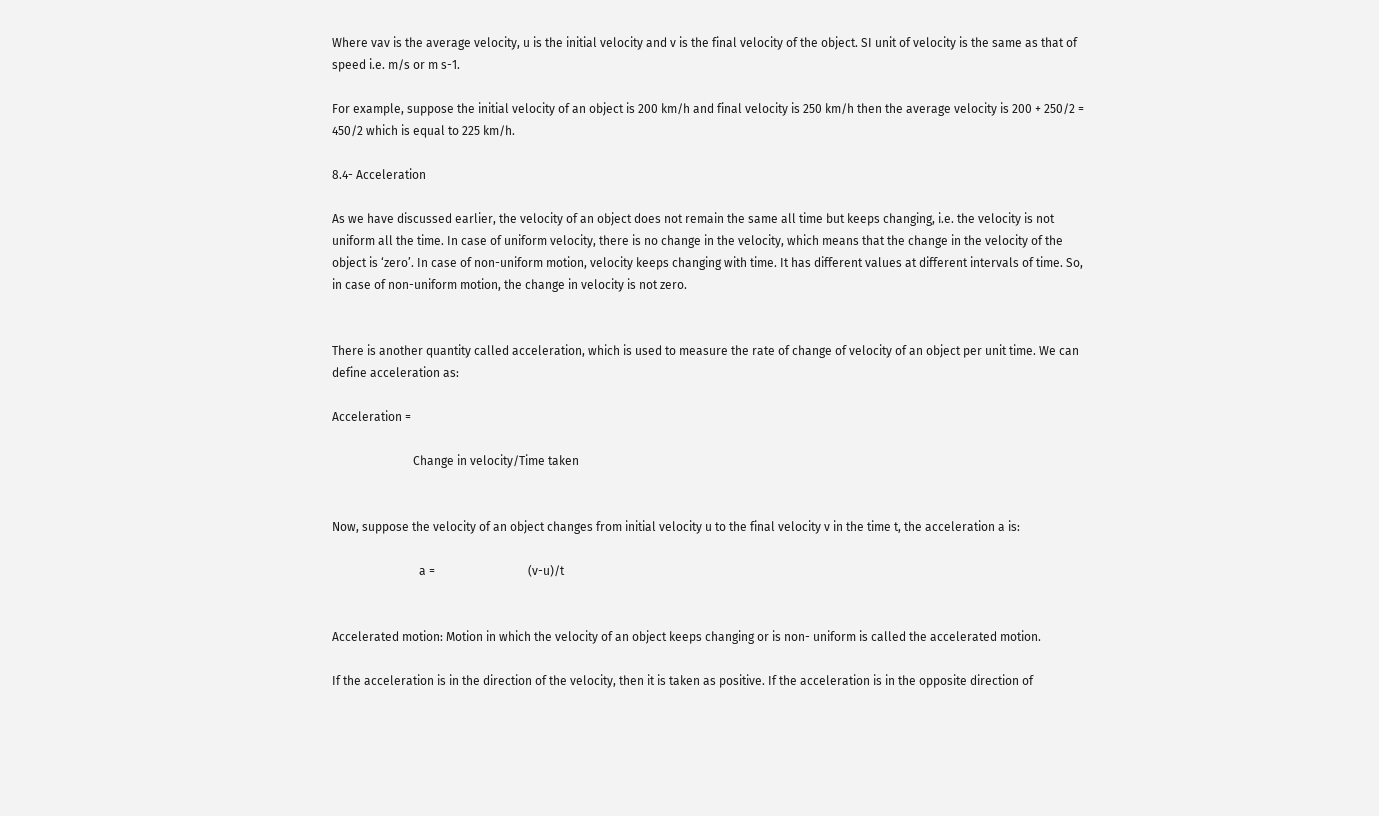Where vav is the average velocity, u is the initial velocity and v is the final velocity of the object. SI unit of velocity is the same as that of speed i.e. m/s or m s-1.

For example, suppose the initial velocity of an object is 200 km/h and final velocity is 250 km/h then the average velocity is 200 + 250/2 = 450/2 which is equal to 225 km/h.

8.4- Acceleration

As we have discussed earlier, the velocity of an object does not remain the same all time but keeps changing, i.e. the velocity is not uniform all the time. In case of uniform velocity, there is no change in the velocity, which means that the change in the velocity of the object is ‘zero’. In case of non-uniform motion, velocity keeps changing with time. It has different values at different intervals of time. So, in case of non-uniform motion, the change in velocity is not zero.


There is another quantity called acceleration, which is used to measure the rate of change of velocity of an object per unit time. We can define acceleration as:

Acceleration =

                           Change in velocity/Time taken


Now, suppose the velocity of an object changes from initial velocity u to the final velocity v in the time t, the acceleration a is:

                             a =                               (v-u)/t


Accelerated motion: Motion in which the velocity of an object keeps changing or is non- uniform is called the accelerated motion.

If the acceleration is in the direction of the velocity, then it is taken as positive. If the acceleration is in the opposite direction of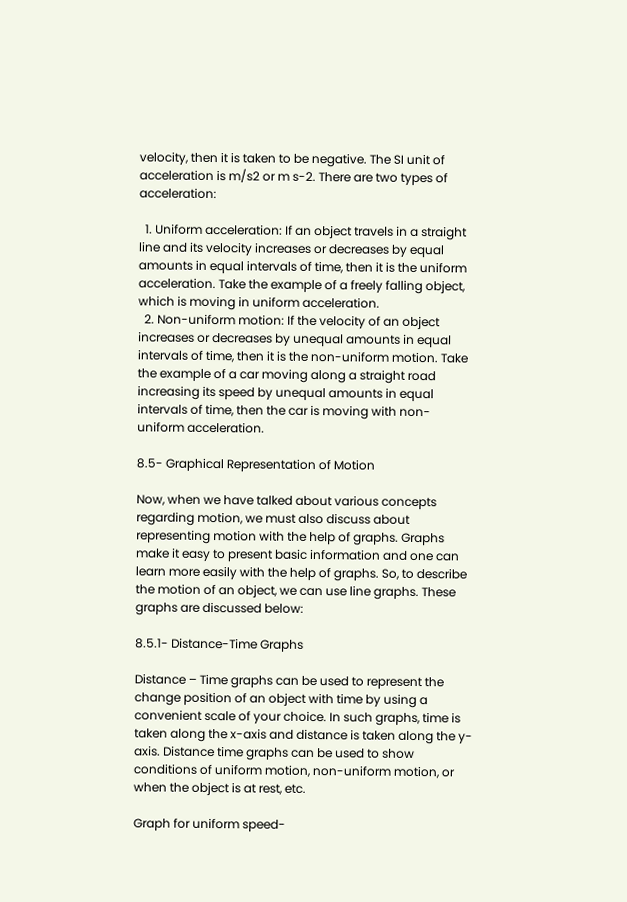velocity, then it is taken to be negative. The SI unit of acceleration is m/s2 or m s-2. There are two types of acceleration:

  1. Uniform acceleration: If an object travels in a straight line and its velocity increases or decreases by equal amounts in equal intervals of time, then it is the uniform acceleration. Take the example of a freely falling object, which is moving in uniform acceleration.
  2. Non-uniform motion: If the velocity of an object increases or decreases by unequal amounts in equal intervals of time, then it is the non-uniform motion. Take the example of a car moving along a straight road increasing its speed by unequal amounts in equal intervals of time, then the car is moving with non-uniform acceleration.

8.5- Graphical Representation of Motion

Now, when we have talked about various concepts regarding motion, we must also discuss about representing motion with the help of graphs. Graphs make it easy to present basic information and one can learn more easily with the help of graphs. So, to describe the motion of an object, we can use line graphs. These graphs are discussed below:

8.5.1- Distance-Time Graphs

Distance – Time graphs can be used to represent the change position of an object with time by using a convenient scale of your choice. In such graphs, time is taken along the x-axis and distance is taken along the y-axis. Distance time graphs can be used to show conditions of uniform motion, non-uniform motion, or when the object is at rest, etc.

Graph for uniform speed-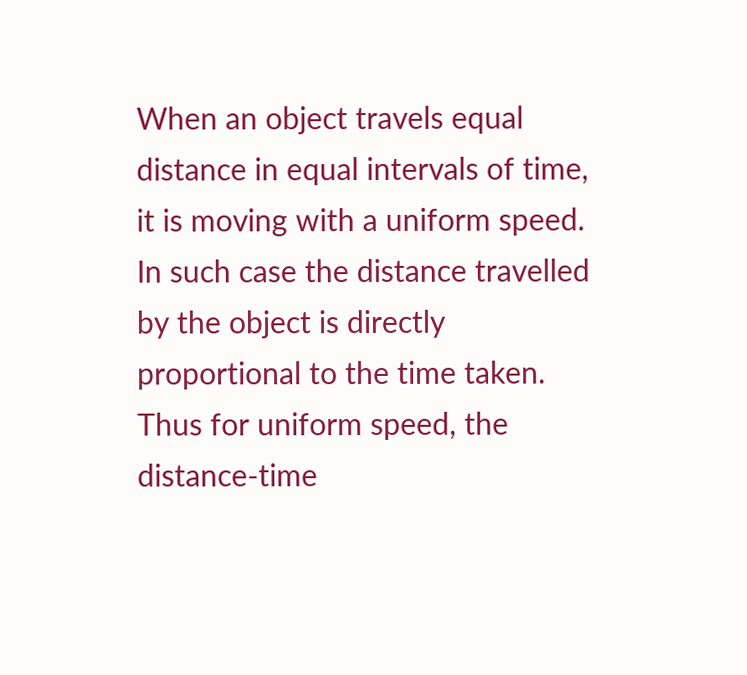When an object travels equal distance in equal intervals of time, it is moving with a uniform speed. In such case the distance travelled by the object is directly proportional to the time taken. Thus for uniform speed, the distance-time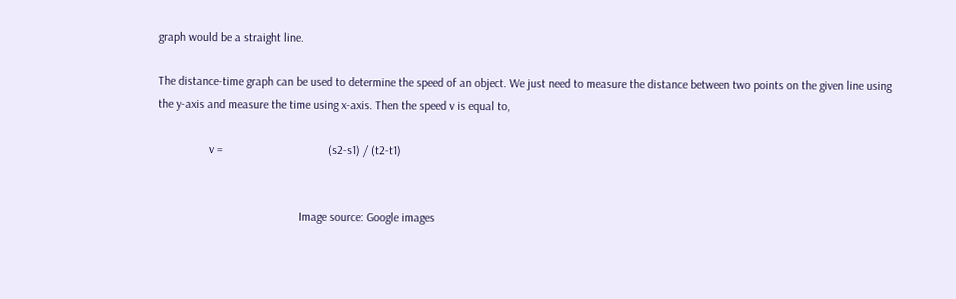graph would be a straight line.

The distance-time graph can be used to determine the speed of an object. We just need to measure the distance between two points on the given line using the y-axis and measure the time using x-axis. Then the speed v is equal to,

                 v =                                   (s2-s1) / (t2-t1)


                                               Image source: Google images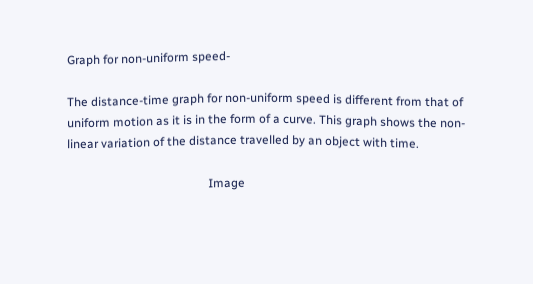Graph for non-uniform speed-

The distance-time graph for non-uniform speed is different from that of uniform motion as it is in the form of a curve. This graph shows the non-linear variation of the distance travelled by an object with time.

                                               Image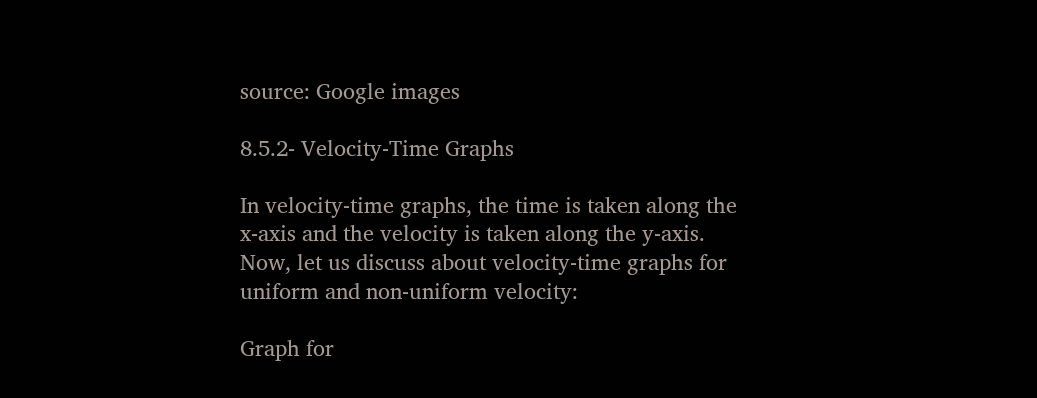source: Google images

8.5.2- Velocity-Time Graphs

In velocity-time graphs, the time is taken along the x-axis and the velocity is taken along the y-axis. Now, let us discuss about velocity-time graphs for uniform and non-uniform velocity:

Graph for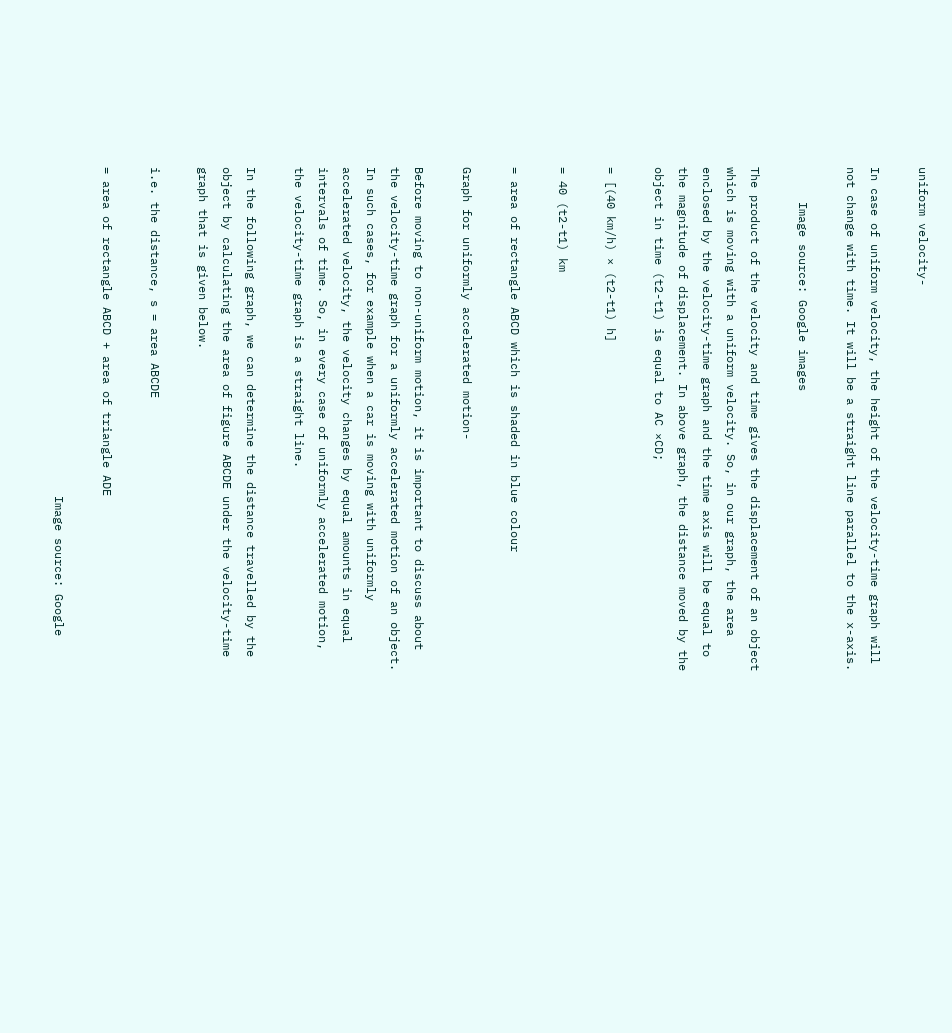uniform velocity-

In case of uniform velocity, the height of the velocity-time graph will not change with time. It will be a straight line parallel to the x-axis.

     Image source: Google images

The product of the velocity and time gives the displacement of an object which is moving with a uniform velocity. So, in our graph, the area enclosed by the velocity-time graph and the time axis will be equal to the magnitude of displacement. In above graph, the distance moved by the object in time (t2-t1) is equal to AC ×CD;

= [(40 km/h) × (t2-t1) h]

= 40 (t2-t1) km

= area of rectangle ABCD which is shaded in blue colour

Graph for uniformly accelerated motion-

Before moving to non-uniform motion, it is important to discuss about the velocity-time graph for a uniformly accelerated motion of an object. In such cases, for example when a car is moving with uniformly accelerated velocity, the velocity changes by equal amounts in equal intervals of time. So, in every case of uniformly accelerated motion, the velocity-time graph is a straight line.

In the following graph, we can determine the distance travelled by the object by calculating the area of figure ABCDE under the velocity-time graph that is given below.

i.e. the distance, s = area ABCDE

= area of rectangle ABCD + area of triangle ADE

                                               Image source: Google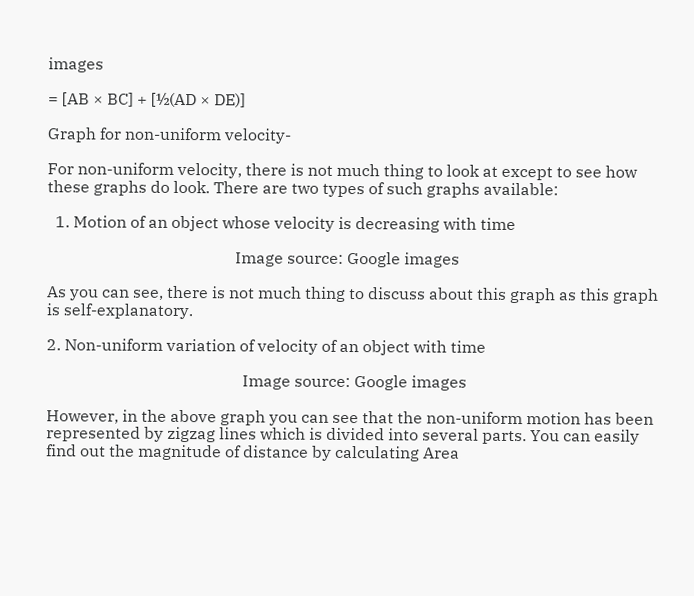images

= [AB × BC] + [½(AD × DE)]

Graph for non-uniform velocity-

For non-uniform velocity, there is not much thing to look at except to see how these graphs do look. There are two types of such graphs available:

  1. Motion of an object whose velocity is decreasing with time

                                               Image source: Google images

As you can see, there is not much thing to discuss about this graph as this graph is self-explanatory.

2. Non-uniform variation of velocity of an object with time

                                                 Image source: Google images

However, in the above graph you can see that the non-uniform motion has been represented by zigzag lines which is divided into several parts. You can easily find out the magnitude of distance by calculating Area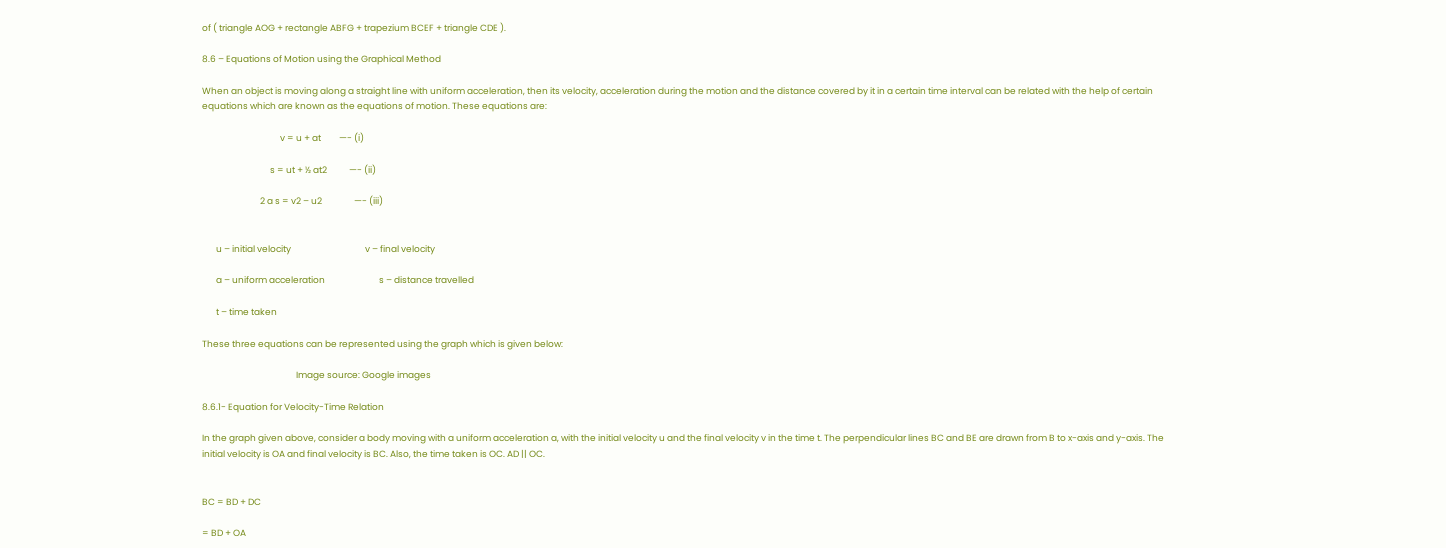of ( triangle AOG + rectangle ABFG + trapezium BCEF + triangle CDE ).

8.6 – Equations of Motion using the Graphical Method

When an object is moving along a straight line with uniform acceleration, then its velocity, acceleration during the motion and the distance covered by it in a certain time interval can be related with the help of certain equations which are known as the equations of motion. These equations are:

                                       v = u + at         —- (i)

                                  s = ut + ½ at2           —- (ii)

                             2 a s = v2 – u2                —- (iii)


       u – initial velocity                                     v – final velocity

       a – uniform acceleration                           s – distance travelled

       t – time taken

These three equations can be represented using the graph which is given below:

                                               Image source: Google images

8.6.1- Equation for Velocity-Time Relation

In the graph given above, consider a body moving with a uniform acceleration a, with the initial velocity u and the final velocity v in the time t. The perpendicular lines BC and BE are drawn from B to x-axis and y-axis. The initial velocity is OA and final velocity is BC. Also, the time taken is OC. AD || OC.


BC = BD + DC

= BD + OA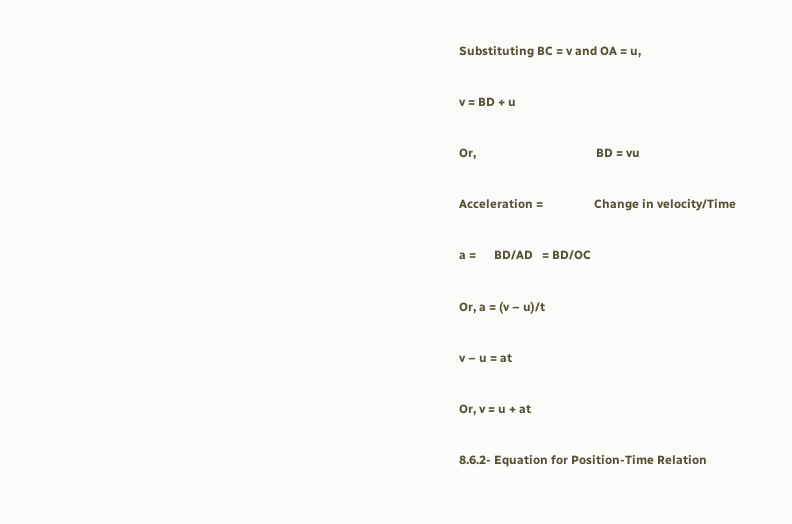Substituting BC = v and OA = u,

v = BD + u

Or,                                        BD = vu

Acceleration =                 Change in velocity/Time

a =      BD/AD   = BD/OC

Or, a = (v – u)/t

v – u = at

Or, v = u + at

8.6.2- Equation for Position-Time Relation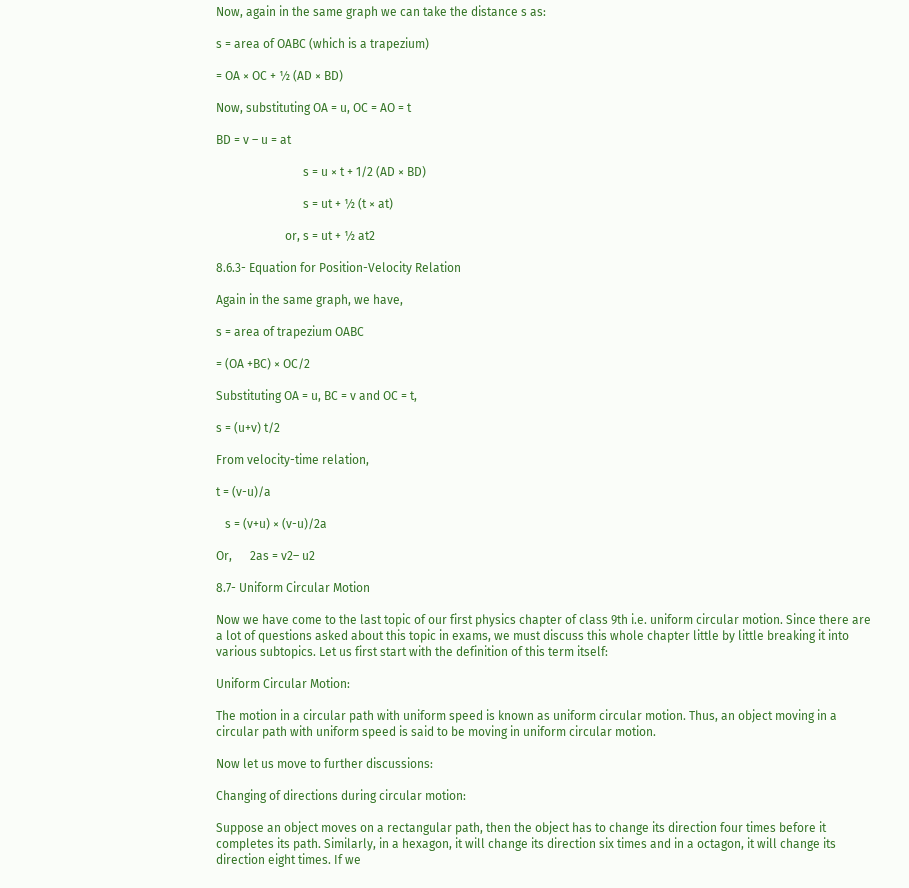Now, again in the same graph we can take the distance s as:

s = area of OABC (which is a trapezium)

= OA × OC + ½ (AD × BD)

Now, substituting OA = u, OC = AO = t

BD = v – u = at

                             s = u × t + 1/2 (AD × BD)

                             s = ut + ½ (t × at)

                       or, s = ut + ½ at2

8.6.3- Equation for Position-Velocity Relation

Again in the same graph, we have,

s = area of trapezium OABC

= (OA +BC) × OC/2

Substituting OA = u, BC = v and OC = t,

s = (u+v) t/2

From velocity-time relation,

t = (v-u)/a

   s = (v+u) × (v-u)/2a

Or,      2as = v2– u2

8.7- Uniform Circular Motion

Now we have come to the last topic of our first physics chapter of class 9th i.e. uniform circular motion. Since there are a lot of questions asked about this topic in exams, we must discuss this whole chapter little by little breaking it into various subtopics. Let us first start with the definition of this term itself:

Uniform Circular Motion:

The motion in a circular path with uniform speed is known as uniform circular motion. Thus, an object moving in a circular path with uniform speed is said to be moving in uniform circular motion.

Now let us move to further discussions:

Changing of directions during circular motion:

Suppose an object moves on a rectangular path, then the object has to change its direction four times before it completes its path. Similarly, in a hexagon, it will change its direction six times and in a octagon, it will change its direction eight times. If we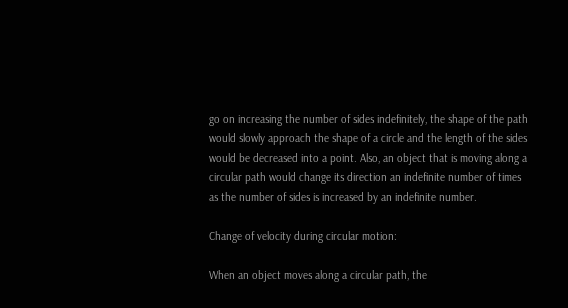go on increasing the number of sides indefinitely, the shape of the path would slowly approach the shape of a circle and the length of the sides would be decreased into a point. Also, an object that is moving along a circular path would change its direction an indefinite number of times as the number of sides is increased by an indefinite number.

Change of velocity during circular motion:

When an object moves along a circular path, the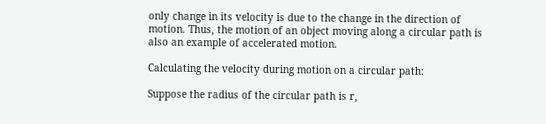only change in its velocity is due to the change in the direction of motion. Thus, the motion of an object moving along a circular path is also an example of accelerated motion.

Calculating the velocity during motion on a circular path:

Suppose the radius of the circular path is r,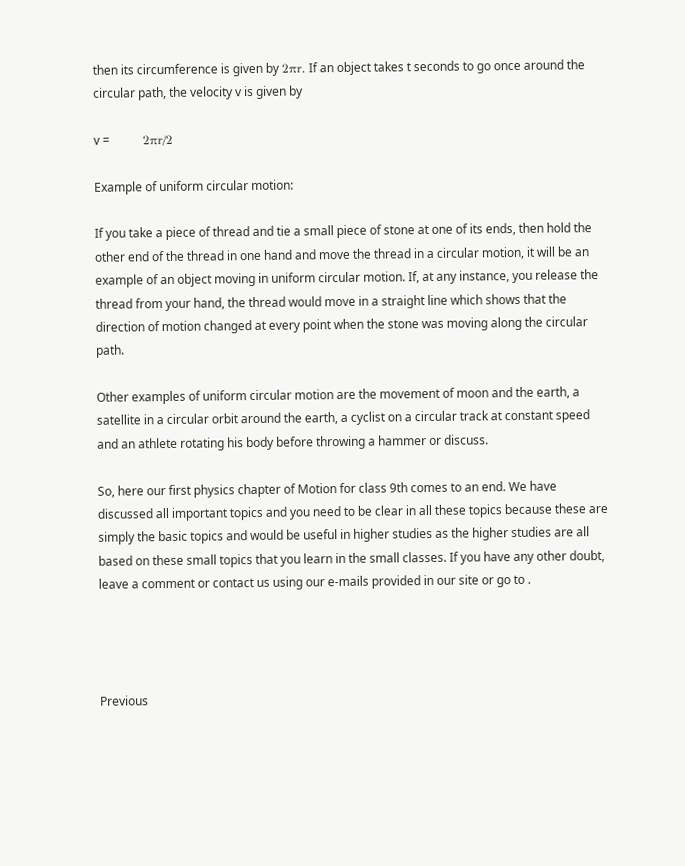then its circumference is given by 2πr. If an object takes t seconds to go once around the circular path, the velocity v is given by

v =           2πr/2

Example of uniform circular motion:

If you take a piece of thread and tie a small piece of stone at one of its ends, then hold the other end of the thread in one hand and move the thread in a circular motion, it will be an example of an object moving in uniform circular motion. If, at any instance, you release the thread from your hand, the thread would move in a straight line which shows that the direction of motion changed at every point when the stone was moving along the circular path.

Other examples of uniform circular motion are the movement of moon and the earth, a satellite in a circular orbit around the earth, a cyclist on a circular track at constant speed and an athlete rotating his body before throwing a hammer or discuss.

So, here our first physics chapter of Motion for class 9th comes to an end. We have discussed all important topics and you need to be clear in all these topics because these are simply the basic topics and would be useful in higher studies as the higher studies are all based on these small topics that you learn in the small classes. If you have any other doubt, leave a comment or contact us using our e-mails provided in our site or go to .




Previous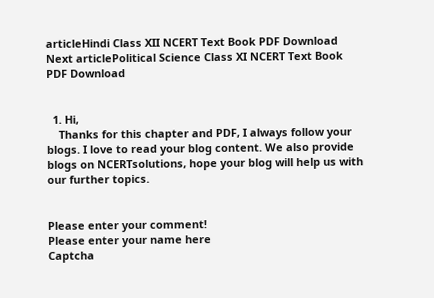articleHindi Class XII NCERT Text Book PDF Download
Next articlePolitical Science Class XI NCERT Text Book PDF Download


  1. Hi,
    Thanks for this chapter and PDF, I always follow your blogs. I love to read your blog content. We also provide blogs on NCERTsolutions, hope your blog will help us with our further topics.


Please enter your comment!
Please enter your name here
Captcha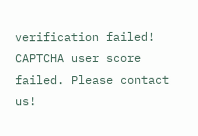verification failed!
CAPTCHA user score failed. Please contact us!